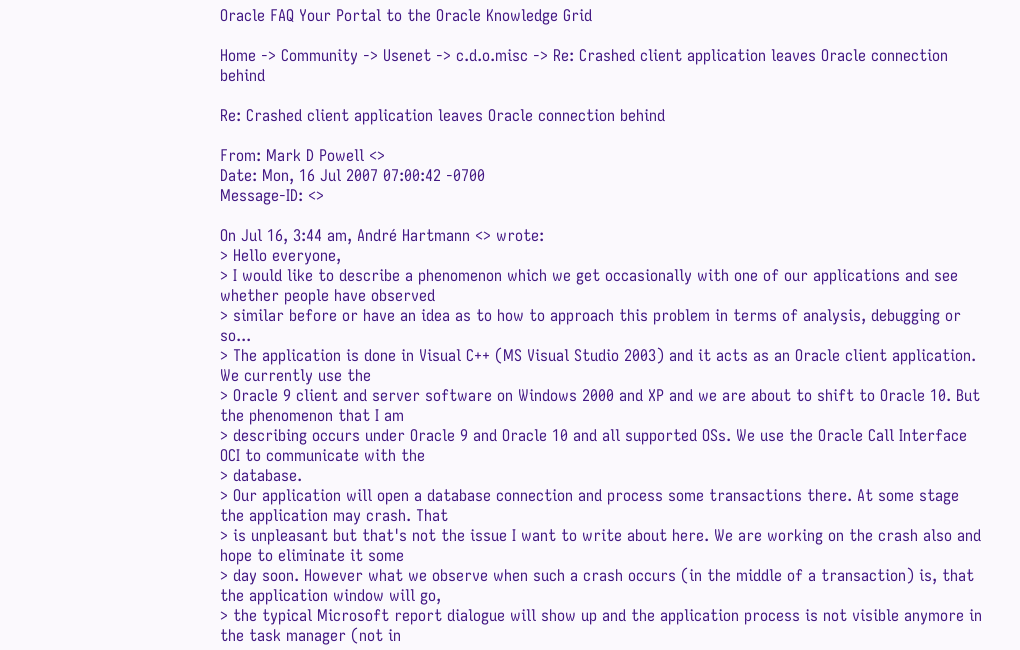Oracle FAQ Your Portal to the Oracle Knowledge Grid

Home -> Community -> Usenet -> c.d.o.misc -> Re: Crashed client application leaves Oracle connection behind

Re: Crashed client application leaves Oracle connection behind

From: Mark D Powell <>
Date: Mon, 16 Jul 2007 07:00:42 -0700
Message-ID: <>

On Jul 16, 3:44 am, André Hartmann <> wrote:
> Hello everyone,
> I would like to describe a phenomenon which we get occasionally with one of our applications and see whether people have observed
> similar before or have an idea as to how to approach this problem in terms of analysis, debugging or so...
> The application is done in Visual C++ (MS Visual Studio 2003) and it acts as an Oracle client application. We currently use the
> Oracle 9 client and server software on Windows 2000 and XP and we are about to shift to Oracle 10. But the phenomenon that I am
> describing occurs under Oracle 9 and Oracle 10 and all supported OSs. We use the Oracle Call Interface OCI to communicate with the
> database.
> Our application will open a database connection and process some transactions there. At some stage the application may crash. That
> is unpleasant but that's not the issue I want to write about here. We are working on the crash also and hope to eliminate it some
> day soon. However what we observe when such a crash occurs (in the middle of a transaction) is, that the application window will go,
> the typical Microsoft report dialogue will show up and the application process is not visible anymore in the task manager (not in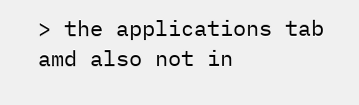> the applications tab amd also not in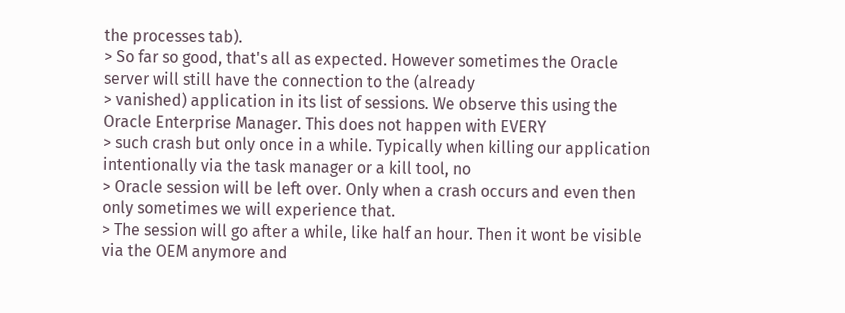the processes tab).
> So far so good, that's all as expected. However sometimes the Oracle server will still have the connection to the (already
> vanished) application in its list of sessions. We observe this using the Oracle Enterprise Manager. This does not happen with EVERY
> such crash but only once in a while. Typically when killing our application intentionally via the task manager or a kill tool, no
> Oracle session will be left over. Only when a crash occurs and even then only sometimes we will experience that.
> The session will go after a while, like half an hour. Then it wont be visible via the OEM anymore and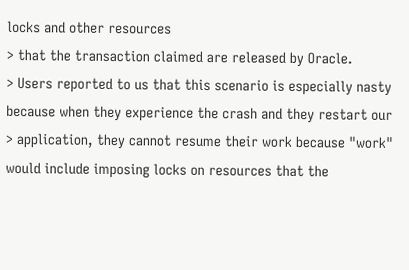locks and other resources
> that the transaction claimed are released by Oracle.
> Users reported to us that this scenario is especially nasty because when they experience the crash and they restart our
> application, they cannot resume their work because "work" would include imposing locks on resources that the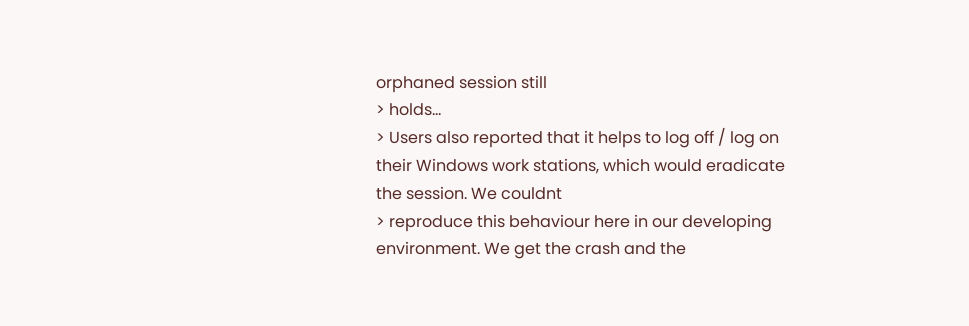orphaned session still
> holds...
> Users also reported that it helps to log off / log on their Windows work stations, which would eradicate the session. We couldnt
> reproduce this behaviour here in our developing environment. We get the crash and the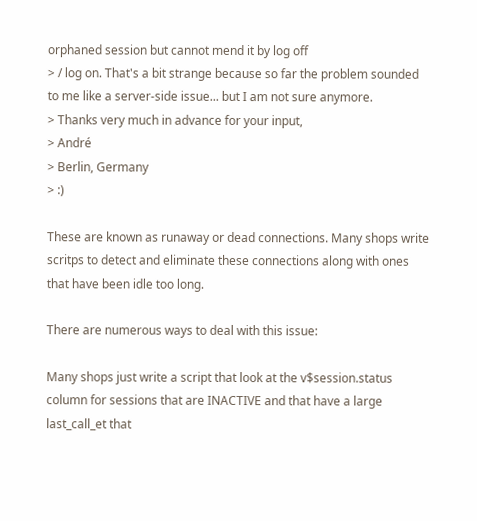orphaned session but cannot mend it by log off
> / log on. That's a bit strange because so far the problem sounded to me like a server-side issue... but I am not sure anymore.
> Thanks very much in advance for your input,
> André
> Berlin, Germany
> :)

These are known as runaway or dead connections. Many shops write scritps to detect and eliminate these connections along with ones that have been idle too long.

There are numerous ways to deal with this issue:

Many shops just write a script that look at the v$session.status column for sessions that are INACTIVE and that have a large last_call_et that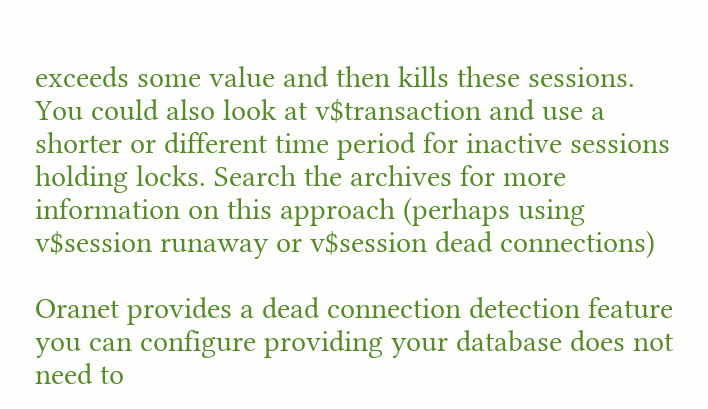exceeds some value and then kills these sessions. You could also look at v$transaction and use a shorter or different time period for inactive sessions holding locks. Search the archives for more information on this approach (perhaps using v$session runaway or v$session dead connections)

Oranet provides a dead connection detection feature you can configure providing your database does not need to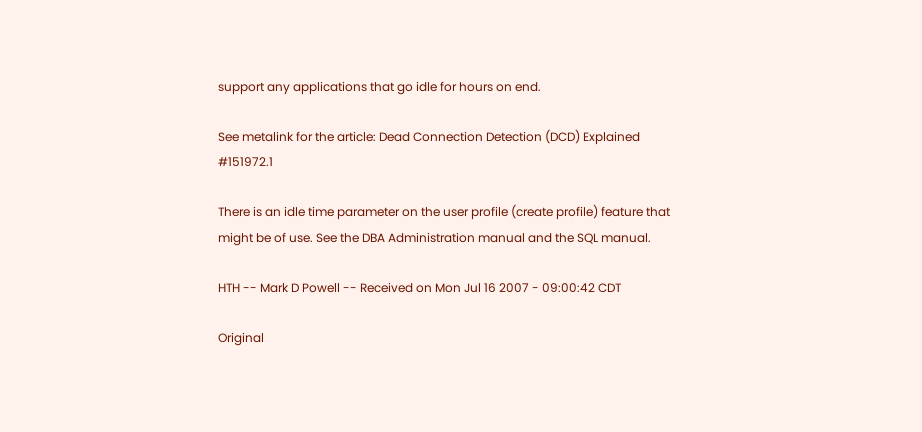support any applications that go idle for hours on end.

See metalink for the article: Dead Connection Detection (DCD) Explained #151972.1

There is an idle time parameter on the user profile (create profile) feature that might be of use. See the DBA Administration manual and the SQL manual.

HTH -- Mark D Powell -- Received on Mon Jul 16 2007 - 09:00:42 CDT

Original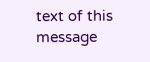text of this message